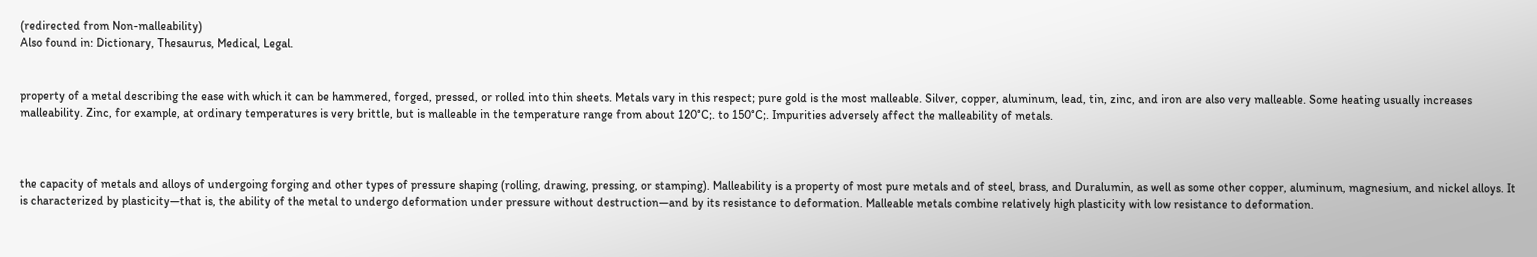(redirected from Non-malleability)
Also found in: Dictionary, Thesaurus, Medical, Legal.


property of a metal describing the ease with which it can be hammered, forged, pressed, or rolled into thin sheets. Metals vary in this respect; pure gold is the most malleable. Silver, copper, aluminum, lead, tin, zinc, and iron are also very malleable. Some heating usually increases malleability. Zinc, for example, at ordinary temperatures is very brittle, but is malleable in the temperature range from about 120°C;. to 150°C;. Impurities adversely affect the malleability of metals.



the capacity of metals and alloys of undergoing forging and other types of pressure shaping (rolling, drawing, pressing, or stamping). Malleability is a property of most pure metals and of steel, brass, and Duralumin, as well as some other copper, aluminum, magnesium, and nickel alloys. It is characterized by plasticity—that is, the ability of the metal to undergo deformation under pressure without destruction—and by its resistance to deformation. Malleable metals combine relatively high plasticity with low resistance to deformation.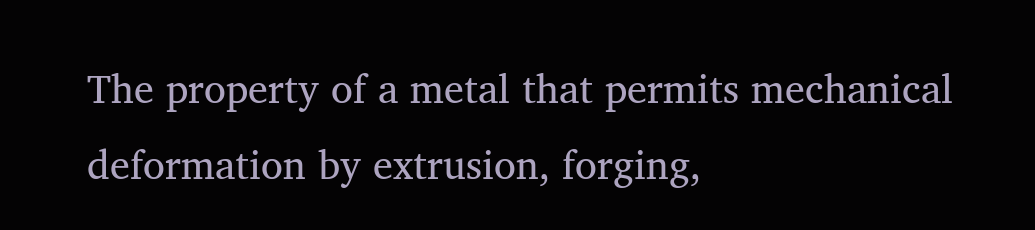The property of a metal that permits mechanical deformation by extrusion, forging,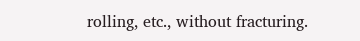rolling, etc., without fracturing.